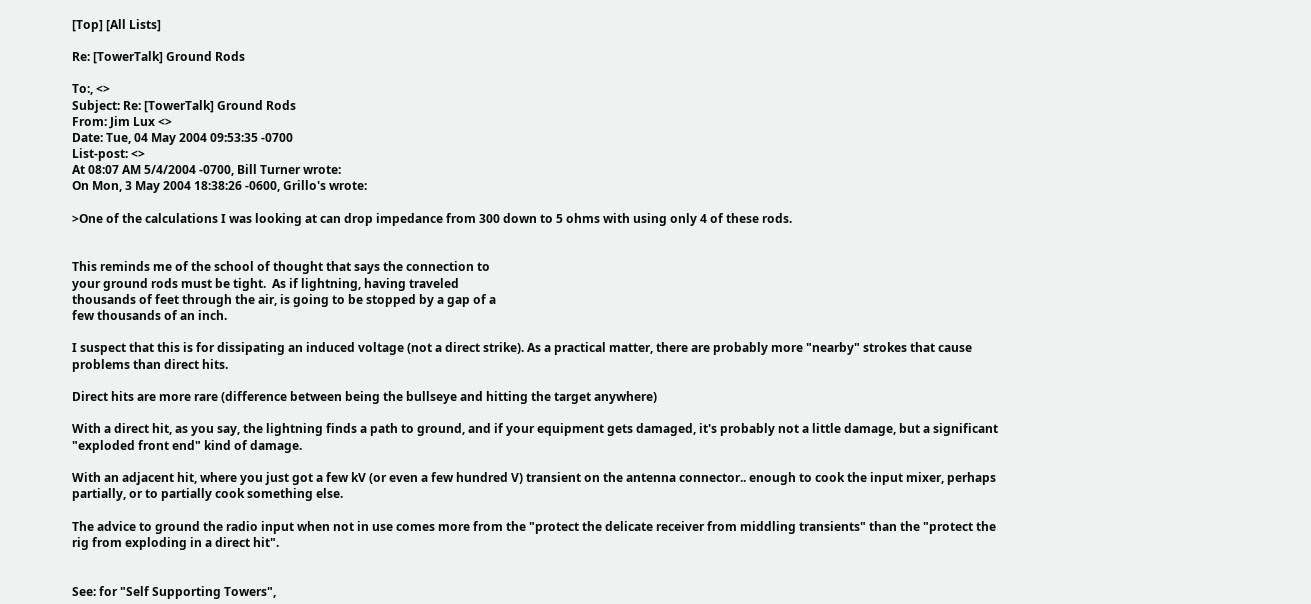[Top] [All Lists]

Re: [TowerTalk] Ground Rods

To:, <>
Subject: Re: [TowerTalk] Ground Rods
From: Jim Lux <>
Date: Tue, 04 May 2004 09:53:35 -0700
List-post: <>
At 08:07 AM 5/4/2004 -0700, Bill Turner wrote:
On Mon, 3 May 2004 18:38:26 -0600, Grillo's wrote:

>One of the calculations I was looking at can drop impedance from 300 down to 5 ohms with using only 4 of these rods.


This reminds me of the school of thought that says the connection to
your ground rods must be tight.  As if lightning, having traveled
thousands of feet through the air, is going to be stopped by a gap of a
few thousands of an inch.

I suspect that this is for dissipating an induced voltage (not a direct strike). As a practical matter, there are probably more "nearby" strokes that cause problems than direct hits.

Direct hits are more rare (difference between being the bullseye and hitting the target anywhere)

With a direct hit, as you say, the lightning finds a path to ground, and if your equipment gets damaged, it's probably not a little damage, but a significant "exploded front end" kind of damage.

With an adjacent hit, where you just got a few kV (or even a few hundred V) transient on the antenna connector.. enough to cook the input mixer, perhaps partially, or to partially cook something else.

The advice to ground the radio input when not in use comes more from the "protect the delicate receiver from middling transients" than the "protect the rig from exploding in a direct hit".


See: for "Self Supporting Towers",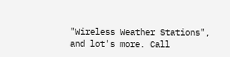"Wireless Weather Stations", and lot's more. Call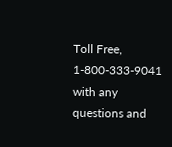Toll Free, 1-800-333-9041 with any questions and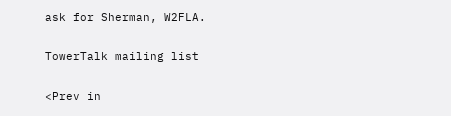ask for Sherman, W2FLA.

TowerTalk mailing list

<Prev in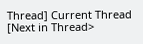Thread] Current Thread [Next in Thread>